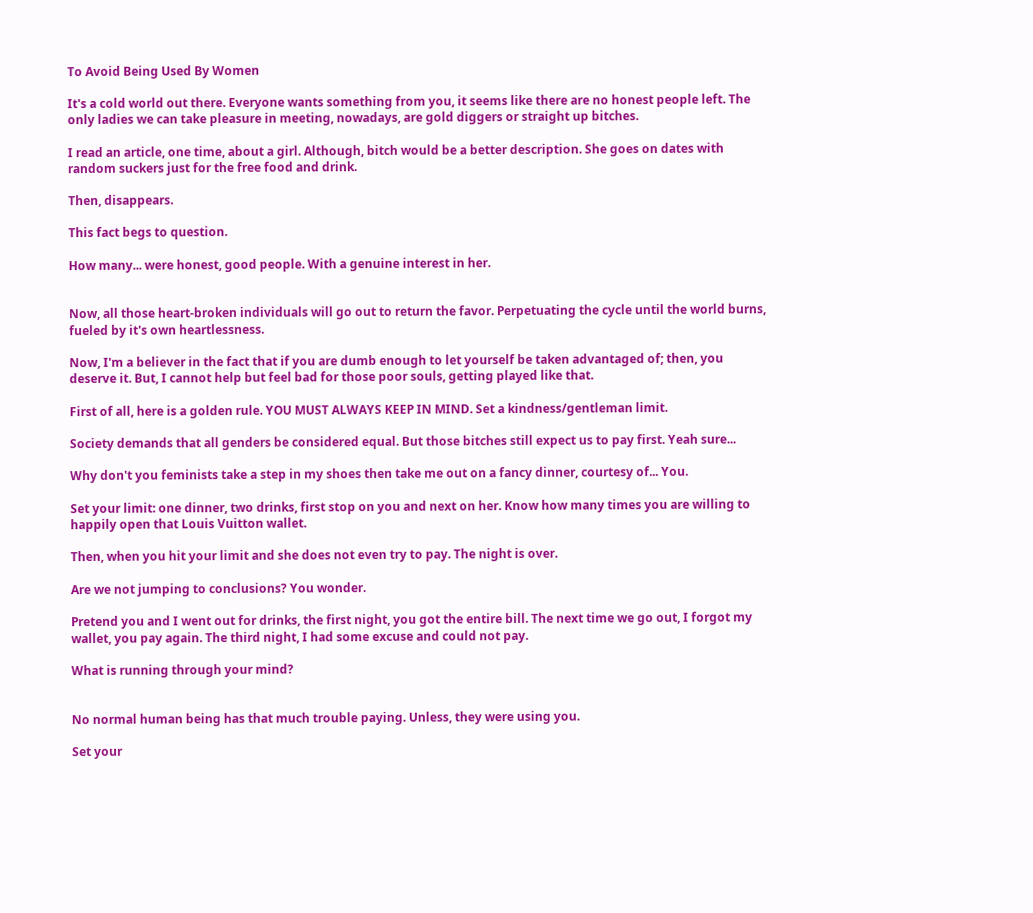To Avoid Being Used By Women

It's a cold world out there. Everyone wants something from you, it seems like there are no honest people left. The only ladies we can take pleasure in meeting, nowadays, are gold diggers or straight up bitches.

I read an article, one time, about a girl. Although, bitch would be a better description. She goes on dates with random suckers just for the free food and drink.

Then, disappears.

This fact begs to question.

How many... were honest, good people. With a genuine interest in her.


Now, all those heart-broken individuals will go out to return the favor. Perpetuating the cycle until the world burns, fueled by it's own heartlessness.

Now, I'm a believer in the fact that if you are dumb enough to let yourself be taken advantaged of; then, you deserve it. But, I cannot help but feel bad for those poor souls, getting played like that.

First of all, here is a golden rule. YOU MUST ALWAYS KEEP IN MIND. Set a kindness/gentleman limit.

Society demands that all genders be considered equal. But those bitches still expect us to pay first. Yeah sure...

Why don't you feminists take a step in my shoes then take me out on a fancy dinner, courtesy of... You.

Set your limit: one dinner, two drinks, first stop on you and next on her. Know how many times you are willing to happily open that Louis Vuitton wallet.

Then, when you hit your limit and she does not even try to pay. The night is over.

Are we not jumping to conclusions? You wonder.

Pretend you and I went out for drinks, the first night, you got the entire bill. The next time we go out, I forgot my wallet, you pay again. The third night, I had some excuse and could not pay.

What is running through your mind?


No normal human being has that much trouble paying. Unless, they were using you.

Set your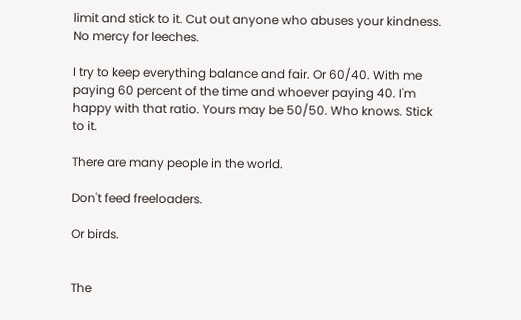limit and stick to it. Cut out anyone who abuses your kindness. No mercy for leeches.

I try to keep everything balance and fair. Or 60/40. With me paying 60 percent of the time and whoever paying 40. I'm happy with that ratio. Yours may be 50/50. Who knows. Stick to it.

There are many people in the world.

Don't feed freeloaders.

Or birds.


The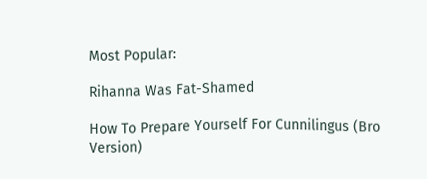Most Popular:

Rihanna Was Fat-Shamed

How To Prepare Yourself For Cunnilingus (Bro Version)